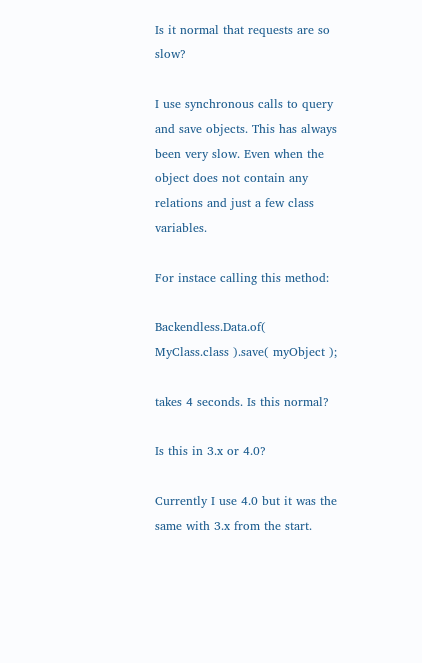Is it normal that requests are so slow?

I use synchronous calls to query and save objects. This has always been very slow. Even when the object does not contain any relations and just a few class variables.

For instace calling this method:

Backendless.Data.of( MyClass.class ).save( myObject );

takes 4 seconds. Is this normal?

Is this in 3.x or 4.0?

Currently I use 4.0 but it was the same with 3.x from the start.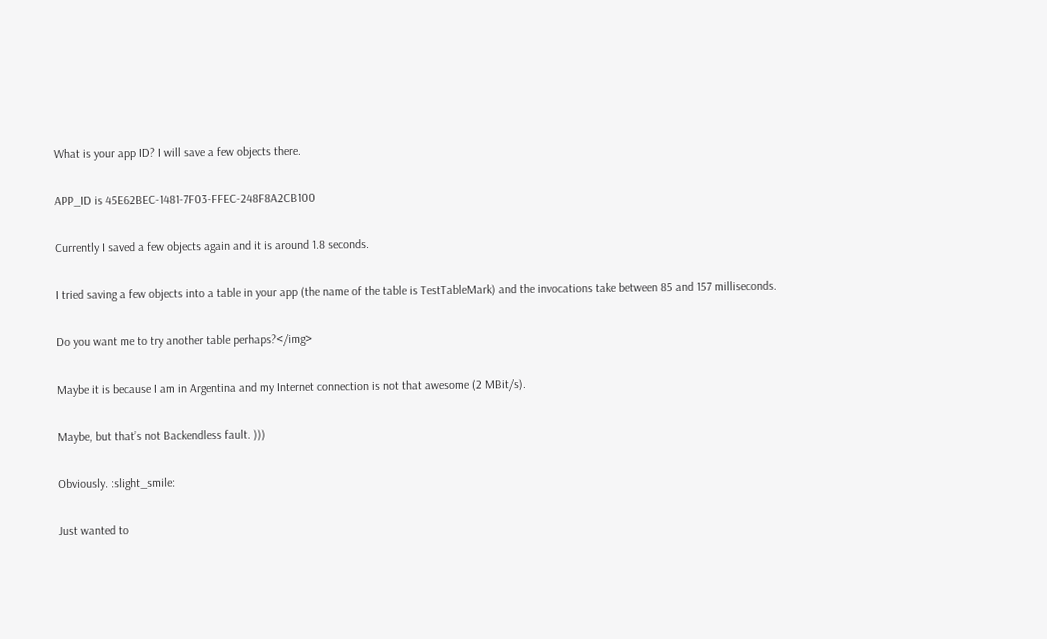What is your app ID? I will save a few objects there.

APP_ID is 45E62BEC-1481-7F03-FFEC-248F8A2CB100

Currently I saved a few objects again and it is around 1.8 seconds.

I tried saving a few objects into a table in your app (the name of the table is TestTableMark) and the invocations take between 85 and 157 milliseconds.

Do you want me to try another table perhaps?</img>

Maybe it is because I am in Argentina and my Internet connection is not that awesome (2 MBit/s).

Maybe, but that’s not Backendless fault. )))

Obviously. :slight_smile:

Just wanted to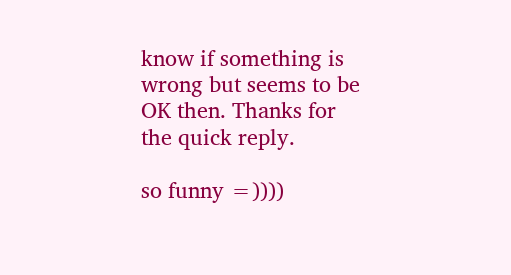know if something is wrong but seems to be OK then. Thanks for the quick reply.

so funny =))))